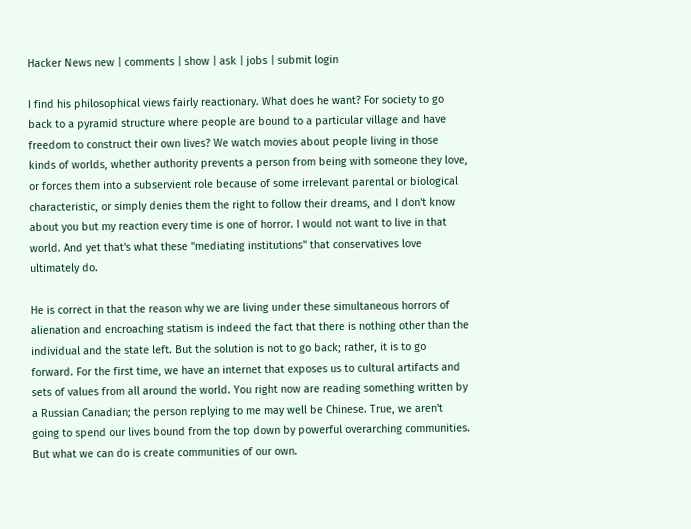Hacker News new | comments | show | ask | jobs | submit login

I find his philosophical views fairly reactionary. What does he want? For society to go back to a pyramid structure where people are bound to a particular village and have freedom to construct their own lives? We watch movies about people living in those kinds of worlds, whether authority prevents a person from being with someone they love, or forces them into a subservient role because of some irrelevant parental or biological characteristic, or simply denies them the right to follow their dreams, and I don't know about you but my reaction every time is one of horror. I would not want to live in that world. And yet that's what these "mediating institutions" that conservatives love ultimately do.

He is correct in that the reason why we are living under these simultaneous horrors of alienation and encroaching statism is indeed the fact that there is nothing other than the individual and the state left. But the solution is not to go back; rather, it is to go forward. For the first time, we have an internet that exposes us to cultural artifacts and sets of values from all around the world. You right now are reading something written by a Russian Canadian; the person replying to me may well be Chinese. True, we aren't going to spend our lives bound from the top down by powerful overarching communities. But what we can do is create communities of our own.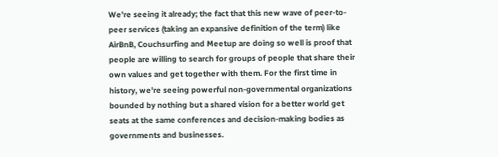We're seeing it already; the fact that this new wave of peer-to-peer services (taking an expansive definition of the term) like AirBnB, Couchsurfing and Meetup are doing so well is proof that people are willing to search for groups of people that share their own values and get together with them. For the first time in history, we're seeing powerful non-governmental organizations bounded by nothing but a shared vision for a better world get seats at the same conferences and decision-making bodies as governments and businesses.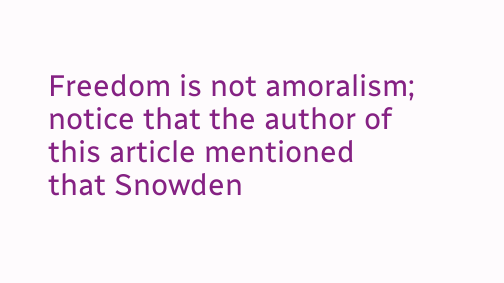Freedom is not amoralism; notice that the author of this article mentioned that Snowden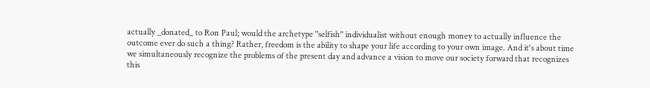actually _donated_ to Ron Paul; would the archetype "selfish" individualist without enough money to actually influence the outcome ever do such a thing? Rather, freedom is the ability to shape your life according to your own image. And it's about time we simultaneously recognize the problems of the present day and advance a vision to move our society forward that recognizes this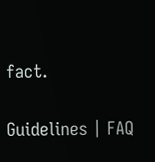fact.

Guidelines | FAQ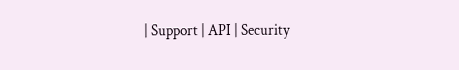| Support | API | Security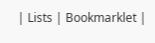| Lists | Bookmarklet |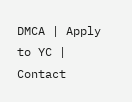DMCA | Apply to YC | Contact